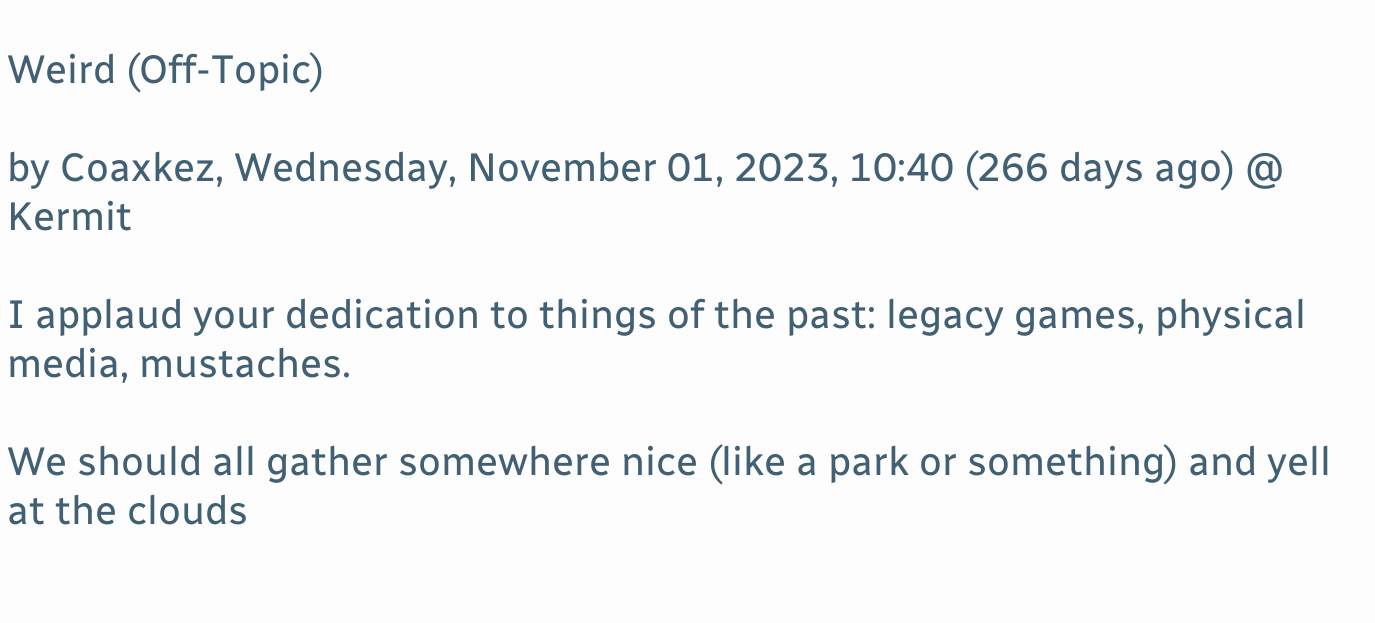Weird (Off-Topic)

by Coaxkez, Wednesday, November 01, 2023, 10:40 (266 days ago) @ Kermit

I applaud your dedication to things of the past: legacy games, physical media, mustaches.

We should all gather somewhere nice (like a park or something) and yell at the clouds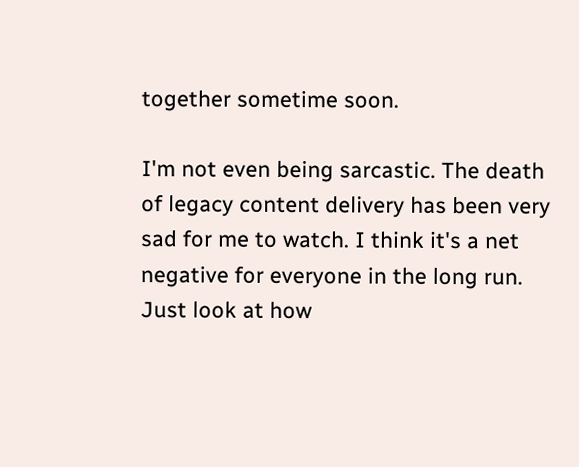together sometime soon.

I'm not even being sarcastic. The death of legacy content delivery has been very sad for me to watch. I think it's a net negative for everyone in the long run. Just look at how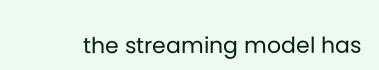the streaming model has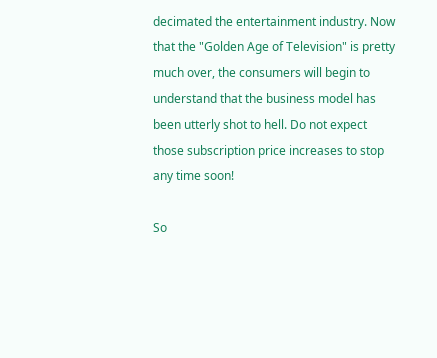decimated the entertainment industry. Now that the "Golden Age of Television" is pretty much over, the consumers will begin to understand that the business model has been utterly shot to hell. Do not expect those subscription price increases to stop any time soon!

So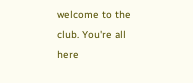welcome to the club. You're all here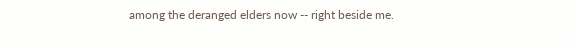among the deranged elders now -- right beside me.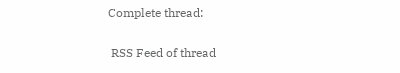Complete thread:

 RSS Feed of thread